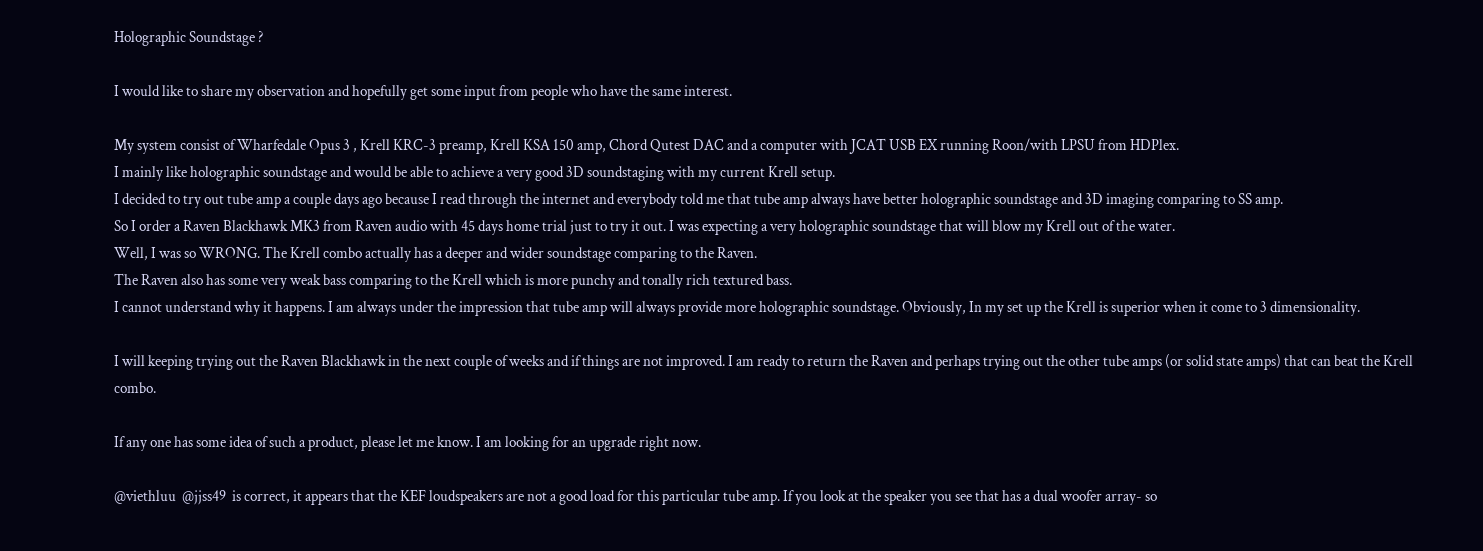Holographic Soundstage ?

I would like to share my observation and hopefully get some input from people who have the same interest.

My system consist of Wharfedale Opus 3 , Krell KRC-3 preamp, Krell KSA 150 amp, Chord Qutest DAC and a computer with JCAT USB EX running Roon/with LPSU from HDPlex.
I mainly like holographic soundstage and would be able to achieve a very good 3D soundstaging with my current Krell setup.
I decided to try out tube amp a couple days ago because I read through the internet and everybody told me that tube amp always have better holographic soundstage and 3D imaging comparing to SS amp.
So I order a Raven Blackhawk MK3 from Raven audio with 45 days home trial just to try it out. I was expecting a very holographic soundstage that will blow my Krell out of the water.
Well, I was so WRONG. The Krell combo actually has a deeper and wider soundstage comparing to the Raven.
The Raven also has some very weak bass comparing to the Krell which is more punchy and tonally rich textured bass.
I cannot understand why it happens. I am always under the impression that tube amp will always provide more holographic soundstage. Obviously, In my set up the Krell is superior when it come to 3 dimensionality.

I will keeping trying out the Raven Blackhawk in the next couple of weeks and if things are not improved. I am ready to return the Raven and perhaps trying out the other tube amps (or solid state amps) that can beat the Krell combo.

If any one has some idea of such a product, please let me know. I am looking for an upgrade right now.

@viethluu  @jjss49  is correct, it appears that the KEF loudspeakers are not a good load for this particular tube amp. If you look at the speaker you see that has a dual woofer array- so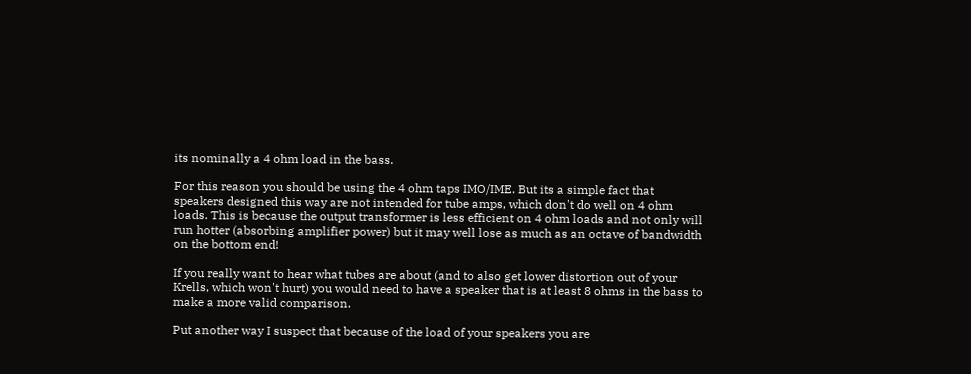its nominally a 4 ohm load in the bass.

For this reason you should be using the 4 ohm taps IMO/IME. But its a simple fact that speakers designed this way are not intended for tube amps, which don't do well on 4 ohm loads. This is because the output transformer is less efficient on 4 ohm loads and not only will run hotter (absorbing amplifier power) but it may well lose as much as an octave of bandwidth on the bottom end!

If you really want to hear what tubes are about (and to also get lower distortion out of your Krells, which won't hurt) you would need to have a speaker that is at least 8 ohms in the bass to make a more valid comparison.

Put another way I suspect that because of the load of your speakers you are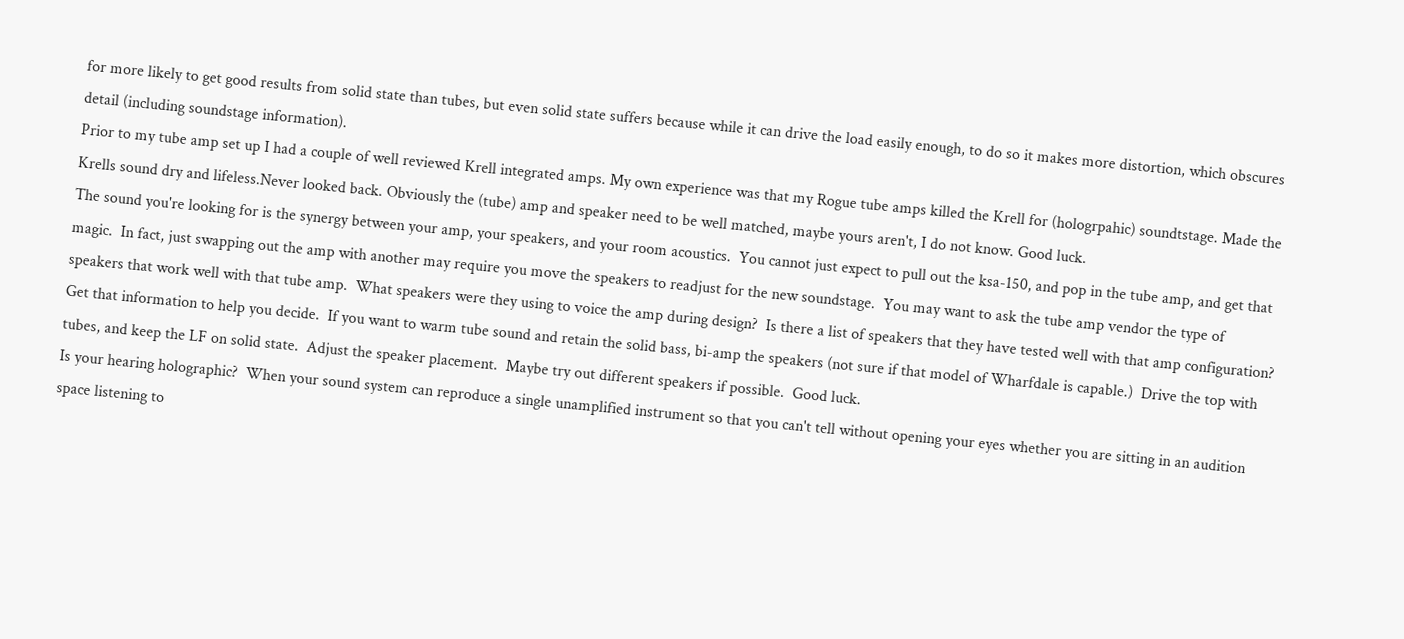for more likely to get good results from solid state than tubes, but even solid state suffers because while it can drive the load easily enough, to do so it makes more distortion, which obscures detail (including soundstage information).
Prior to my tube amp set up I had a couple of well reviewed Krell integrated amps. My own experience was that my Rogue tube amps killed the Krell for (hologrpahic) soundtstage. Made the Krells sound dry and lifeless.Never looked back. Obviously the (tube) amp and speaker need to be well matched, maybe yours aren't, I do not know. Good luck.
The sound you're looking for is the synergy between your amp, your speakers, and your room acoustics.  You cannot just expect to pull out the ksa-150, and pop in the tube amp, and get that magic.  In fact, just swapping out the amp with another may require you move the speakers to readjust for the new soundstage.  You may want to ask the tube amp vendor the type of speakers that work well with that tube amp.  What speakers were they using to voice the amp during design?  Is there a list of speakers that they have tested well with that amp configuration?  Get that information to help you decide.  If you want to warm tube sound and retain the solid bass, bi-amp the speakers (not sure if that model of Wharfdale is capable.)  Drive the top with tubes, and keep the LF on solid state.  Adjust the speaker placement.  Maybe try out different speakers if possible.  Good luck.
Is your hearing holographic?  When your sound system can reproduce a single unamplified instrument so that you can't tell without opening your eyes whether you are sitting in an audition space listening to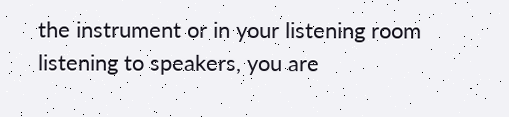the instrument or in your listening room listening to speakers, you are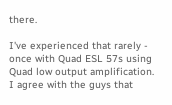there.

I've experienced that rarely - once with Quad ESL 57s using Quad low output amplification.  I agree with the guys that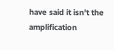have said it isn't the amplification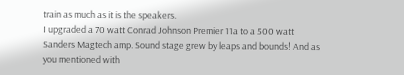train as much as it is the speakers.
I upgraded a 70 watt Conrad Johnson Premier 11a to a 500 watt Sanders Magtech amp. Sound stage grew by leaps and bounds! And as you mentioned with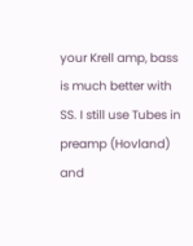your Krell amp, bass is much better with SS. I still use Tubes in preamp (Hovland) and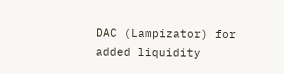DAC (Lampizator) for added liquidity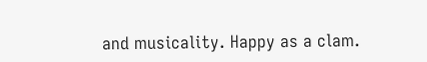and musicality. Happy as a clam.